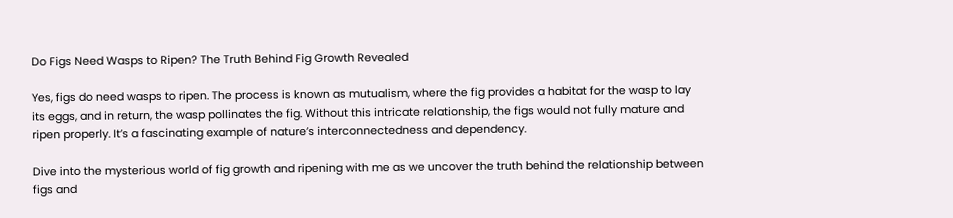Do Figs Need Wasps to Ripen? The Truth Behind Fig Growth Revealed

Yes, figs do need wasps to ripen. The process is known as mutualism, where the fig provides a habitat for the wasp to lay its eggs, and in return, the wasp pollinates the fig. Without this intricate relationship, the figs would not fully mature and ripen properly. It’s a fascinating example of nature’s interconnectedness and dependency.

Dive into the mysterious world of fig growth and ripening with me as we uncover the truth behind the relationship between figs and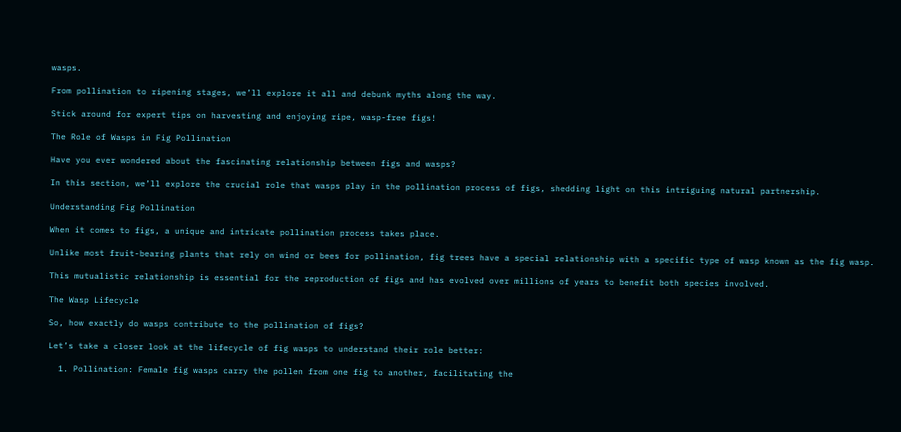wasps.

From pollination to ripening stages, we’ll explore it all and debunk myths along the way.

Stick around for expert tips on harvesting and enjoying ripe, wasp-free figs!

The Role of Wasps in Fig Pollination

Have you ever wondered about the fascinating relationship between figs and wasps?

In this section, we’ll explore the crucial role that wasps play in the pollination process of figs, shedding light on this intriguing natural partnership.

Understanding Fig Pollination

When it comes to figs, a unique and intricate pollination process takes place.

Unlike most fruit-bearing plants that rely on wind or bees for pollination, fig trees have a special relationship with a specific type of wasp known as the fig wasp.

This mutualistic relationship is essential for the reproduction of figs and has evolved over millions of years to benefit both species involved.

The Wasp Lifecycle

So, how exactly do wasps contribute to the pollination of figs?

Let’s take a closer look at the lifecycle of fig wasps to understand their role better:

  1. Pollination: Female fig wasps carry the pollen from one fig to another, facilitating the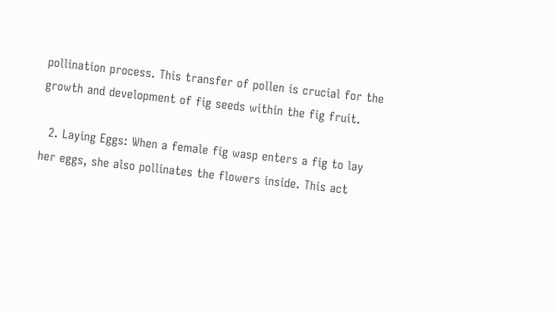pollination process. This transfer of pollen is crucial for the growth and development of fig seeds within the fig fruit.

  2. Laying Eggs: When a female fig wasp enters a fig to lay her eggs, she also pollinates the flowers inside. This act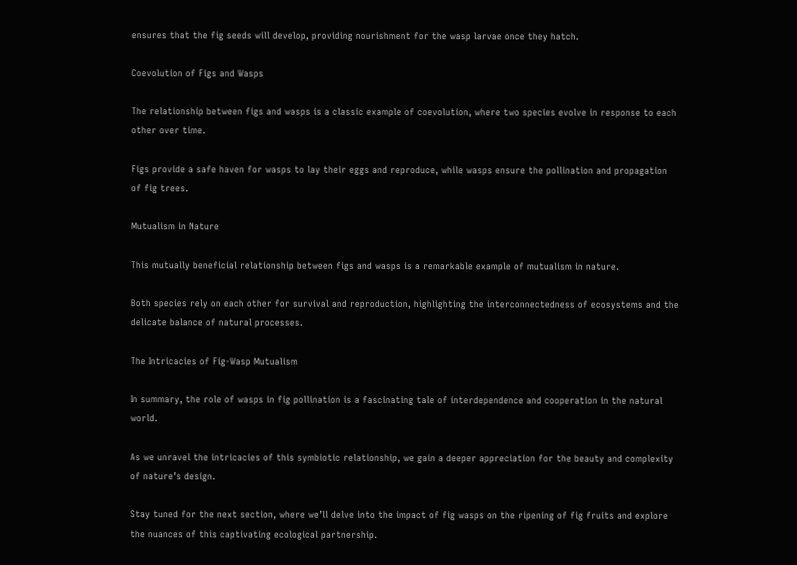ensures that the fig seeds will develop, providing nourishment for the wasp larvae once they hatch.

Coevolution of Figs and Wasps

The relationship between figs and wasps is a classic example of coevolution, where two species evolve in response to each other over time.

Figs provide a safe haven for wasps to lay their eggs and reproduce, while wasps ensure the pollination and propagation of fig trees.

Mutualism in Nature

This mutually beneficial relationship between figs and wasps is a remarkable example of mutualism in nature.

Both species rely on each other for survival and reproduction, highlighting the interconnectedness of ecosystems and the delicate balance of natural processes.

The Intricacies of Fig-Wasp Mutualism

In summary, the role of wasps in fig pollination is a fascinating tale of interdependence and cooperation in the natural world.

As we unravel the intricacies of this symbiotic relationship, we gain a deeper appreciation for the beauty and complexity of nature’s design.

Stay tuned for the next section, where we’ll delve into the impact of fig wasps on the ripening of fig fruits and explore the nuances of this captivating ecological partnership.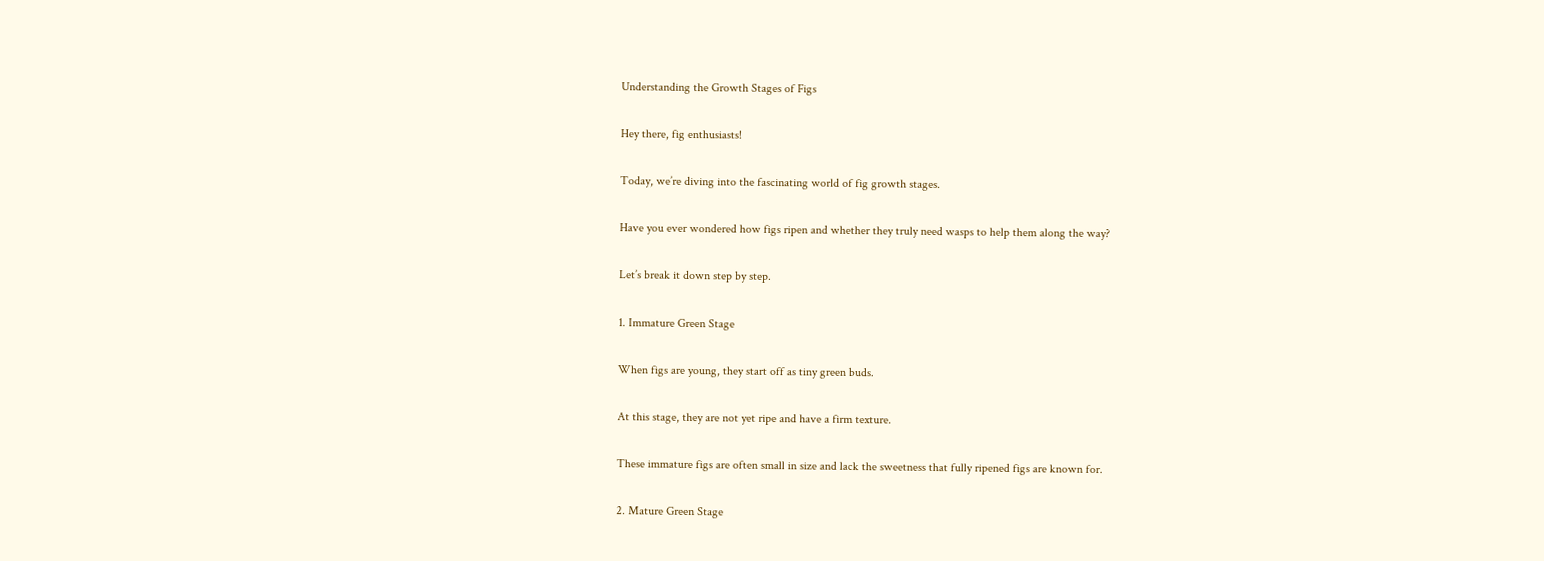Understanding the Growth Stages of Figs

Hey there, fig enthusiasts!

Today, we’re diving into the fascinating world of fig growth stages.

Have you ever wondered how figs ripen and whether they truly need wasps to help them along the way?

Let’s break it down step by step.

1. Immature Green Stage

When figs are young, they start off as tiny green buds.

At this stage, they are not yet ripe and have a firm texture.

These immature figs are often small in size and lack the sweetness that fully ripened figs are known for.

2. Mature Green Stage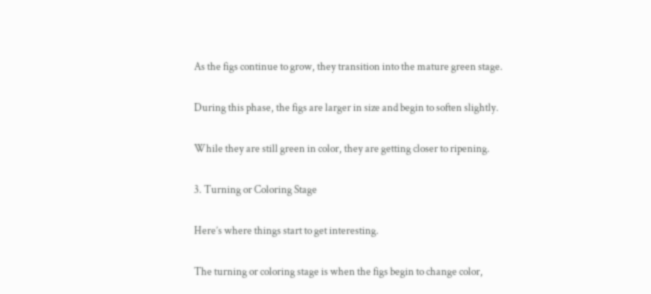As the figs continue to grow, they transition into the mature green stage.

During this phase, the figs are larger in size and begin to soften slightly.

While they are still green in color, they are getting closer to ripening.

3. Turning or Coloring Stage

Here’s where things start to get interesting.

The turning or coloring stage is when the figs begin to change color,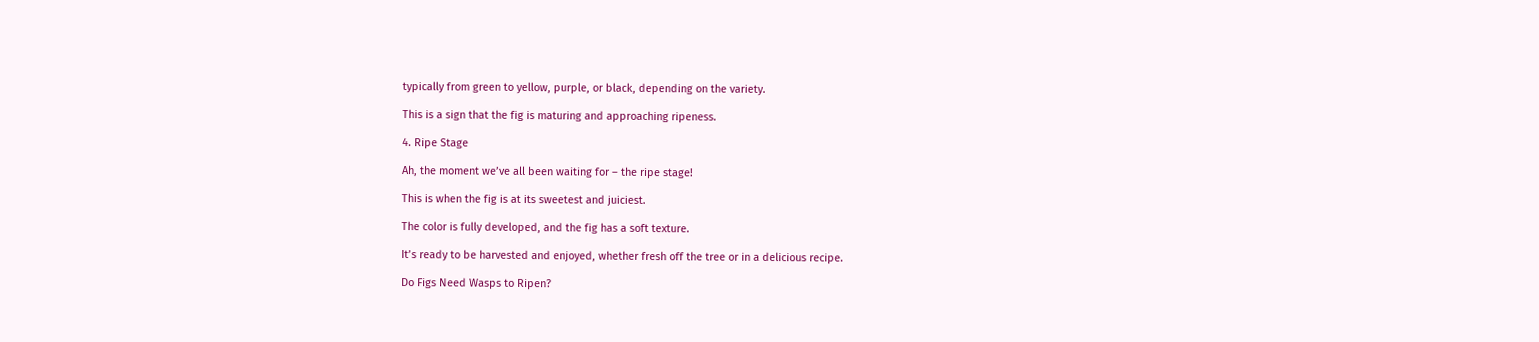typically from green to yellow, purple, or black, depending on the variety.

This is a sign that the fig is maturing and approaching ripeness.

4. Ripe Stage

Ah, the moment we’ve all been waiting for – the ripe stage!

This is when the fig is at its sweetest and juiciest.

The color is fully developed, and the fig has a soft texture.

It’s ready to be harvested and enjoyed, whether fresh off the tree or in a delicious recipe.

Do Figs Need Wasps to Ripen?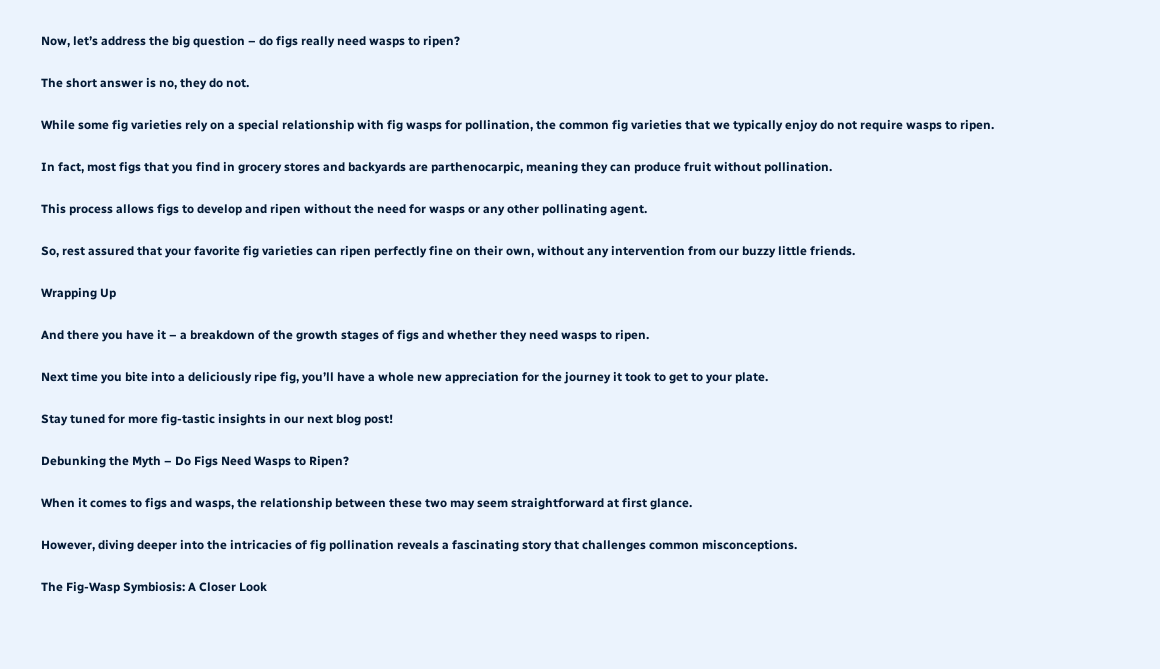Now, let’s address the big question – do figs really need wasps to ripen?

The short answer is no, they do not.

While some fig varieties rely on a special relationship with fig wasps for pollination, the common fig varieties that we typically enjoy do not require wasps to ripen.

In fact, most figs that you find in grocery stores and backyards are parthenocarpic, meaning they can produce fruit without pollination.

This process allows figs to develop and ripen without the need for wasps or any other pollinating agent.

So, rest assured that your favorite fig varieties can ripen perfectly fine on their own, without any intervention from our buzzy little friends.

Wrapping Up

And there you have it – a breakdown of the growth stages of figs and whether they need wasps to ripen.

Next time you bite into a deliciously ripe fig, you’ll have a whole new appreciation for the journey it took to get to your plate.

Stay tuned for more fig-tastic insights in our next blog post!

Debunking the Myth – Do Figs Need Wasps to Ripen?

When it comes to figs and wasps, the relationship between these two may seem straightforward at first glance.

However, diving deeper into the intricacies of fig pollination reveals a fascinating story that challenges common misconceptions.

The Fig-Wasp Symbiosis: A Closer Look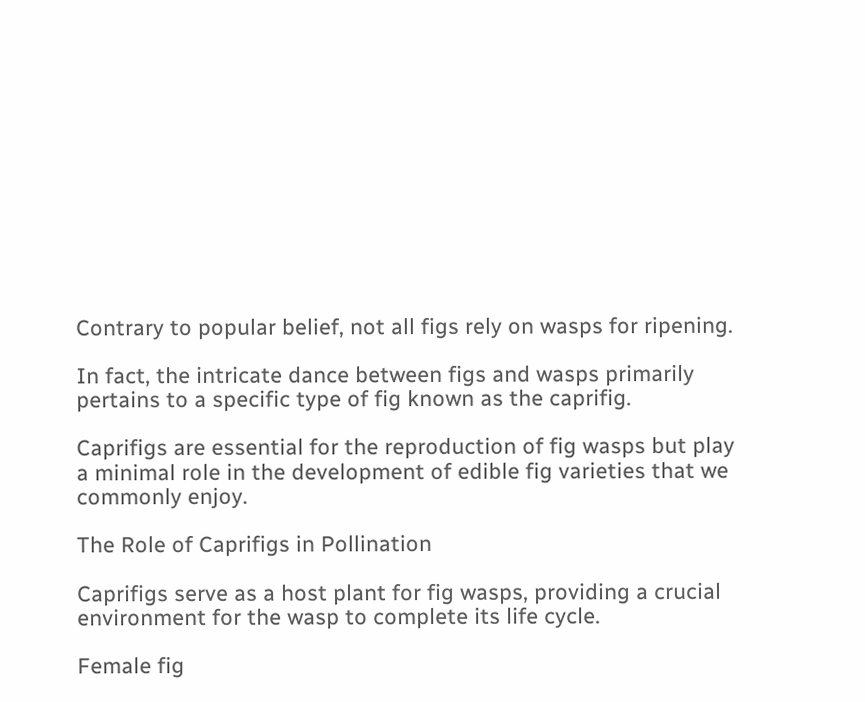Contrary to popular belief, not all figs rely on wasps for ripening.

In fact, the intricate dance between figs and wasps primarily pertains to a specific type of fig known as the caprifig.

Caprifigs are essential for the reproduction of fig wasps but play a minimal role in the development of edible fig varieties that we commonly enjoy.

The Role of Caprifigs in Pollination

Caprifigs serve as a host plant for fig wasps, providing a crucial environment for the wasp to complete its life cycle.

Female fig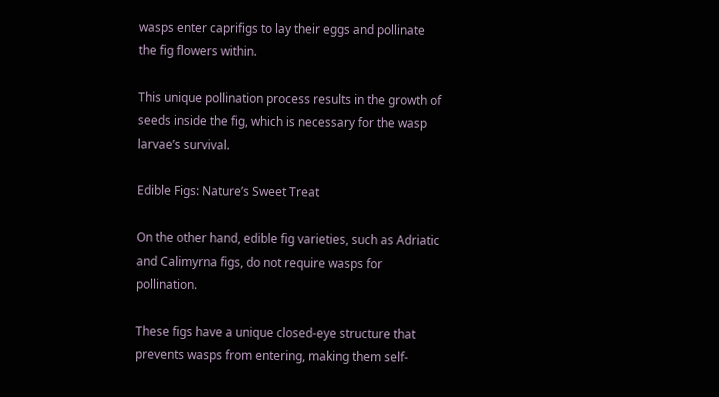wasps enter caprifigs to lay their eggs and pollinate the fig flowers within.

This unique pollination process results in the growth of seeds inside the fig, which is necessary for the wasp larvae’s survival.

Edible Figs: Nature’s Sweet Treat

On the other hand, edible fig varieties, such as Adriatic and Calimyrna figs, do not require wasps for pollination.

These figs have a unique closed-eye structure that prevents wasps from entering, making them self-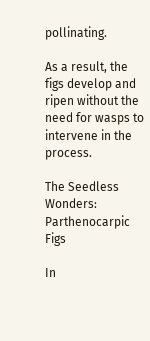pollinating.

As a result, the figs develop and ripen without the need for wasps to intervene in the process.

The Seedless Wonders: Parthenocarpic Figs

In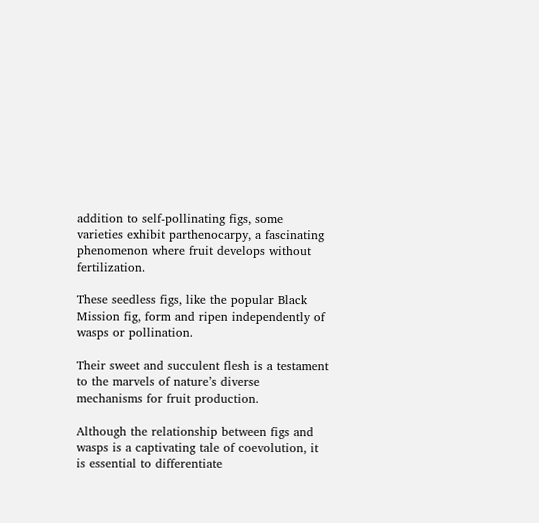addition to self-pollinating figs, some varieties exhibit parthenocarpy, a fascinating phenomenon where fruit develops without fertilization.

These seedless figs, like the popular Black Mission fig, form and ripen independently of wasps or pollination.

Their sweet and succulent flesh is a testament to the marvels of nature’s diverse mechanisms for fruit production.

Although the relationship between figs and wasps is a captivating tale of coevolution, it is essential to differentiate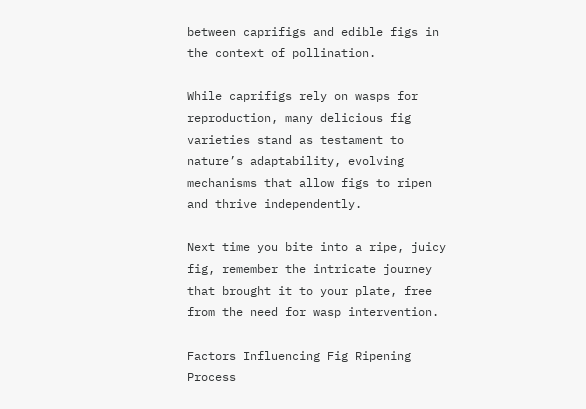between caprifigs and edible figs in the context of pollination.

While caprifigs rely on wasps for reproduction, many delicious fig varieties stand as testament to nature’s adaptability, evolving mechanisms that allow figs to ripen and thrive independently.

Next time you bite into a ripe, juicy fig, remember the intricate journey that brought it to your plate, free from the need for wasp intervention.

Factors Influencing Fig Ripening Process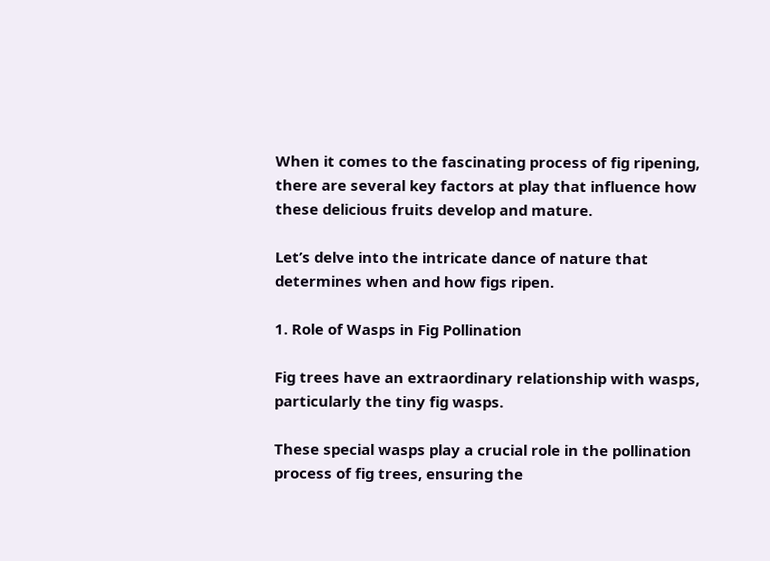When it comes to the fascinating process of fig ripening, there are several key factors at play that influence how these delicious fruits develop and mature.

Let’s delve into the intricate dance of nature that determines when and how figs ripen.

1. Role of Wasps in Fig Pollination

Fig trees have an extraordinary relationship with wasps, particularly the tiny fig wasps.

These special wasps play a crucial role in the pollination process of fig trees, ensuring the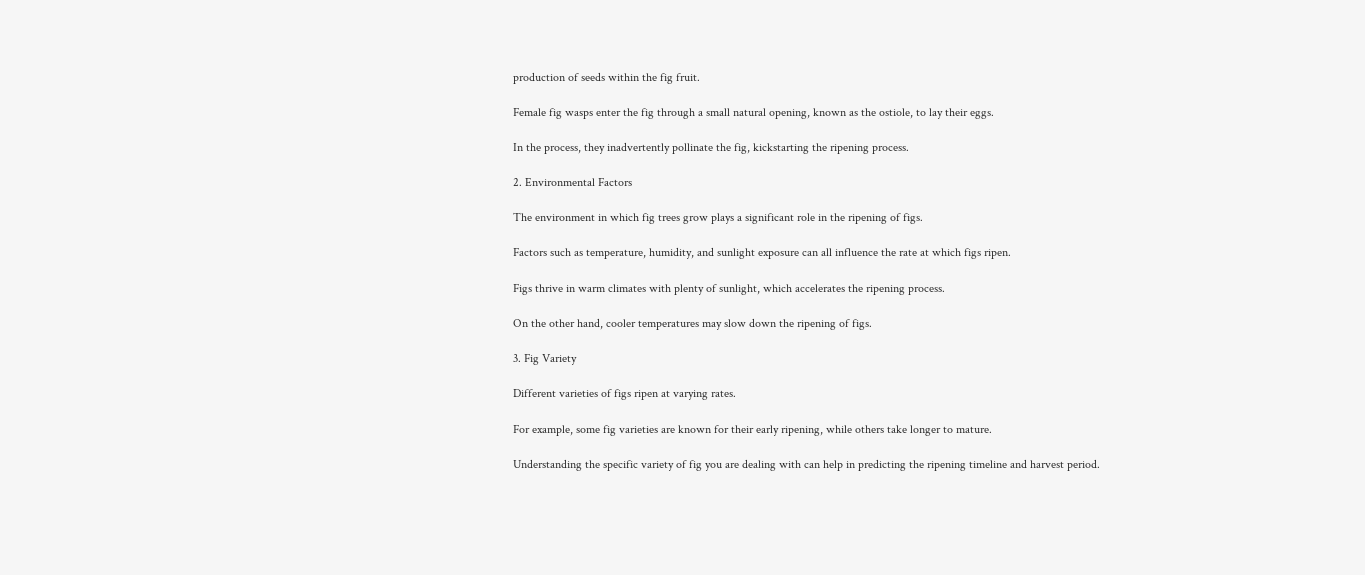production of seeds within the fig fruit.

Female fig wasps enter the fig through a small natural opening, known as the ostiole, to lay their eggs.

In the process, they inadvertently pollinate the fig, kickstarting the ripening process.

2. Environmental Factors

The environment in which fig trees grow plays a significant role in the ripening of figs.

Factors such as temperature, humidity, and sunlight exposure can all influence the rate at which figs ripen.

Figs thrive in warm climates with plenty of sunlight, which accelerates the ripening process.

On the other hand, cooler temperatures may slow down the ripening of figs.

3. Fig Variety

Different varieties of figs ripen at varying rates.

For example, some fig varieties are known for their early ripening, while others take longer to mature.

Understanding the specific variety of fig you are dealing with can help in predicting the ripening timeline and harvest period.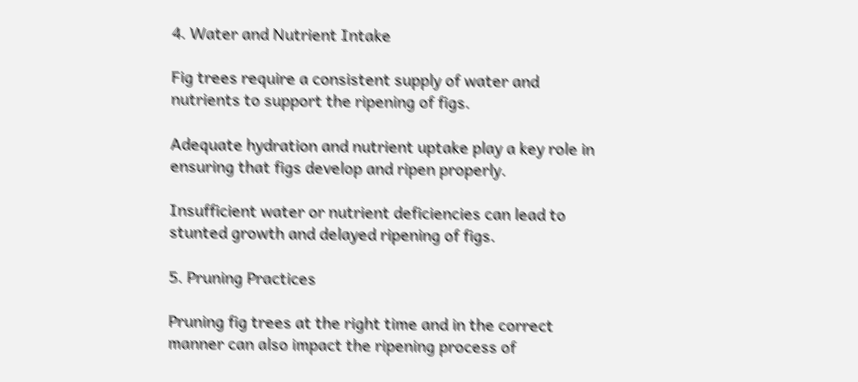4. Water and Nutrient Intake

Fig trees require a consistent supply of water and nutrients to support the ripening of figs.

Adequate hydration and nutrient uptake play a key role in ensuring that figs develop and ripen properly.

Insufficient water or nutrient deficiencies can lead to stunted growth and delayed ripening of figs.

5. Pruning Practices

Pruning fig trees at the right time and in the correct manner can also impact the ripening process of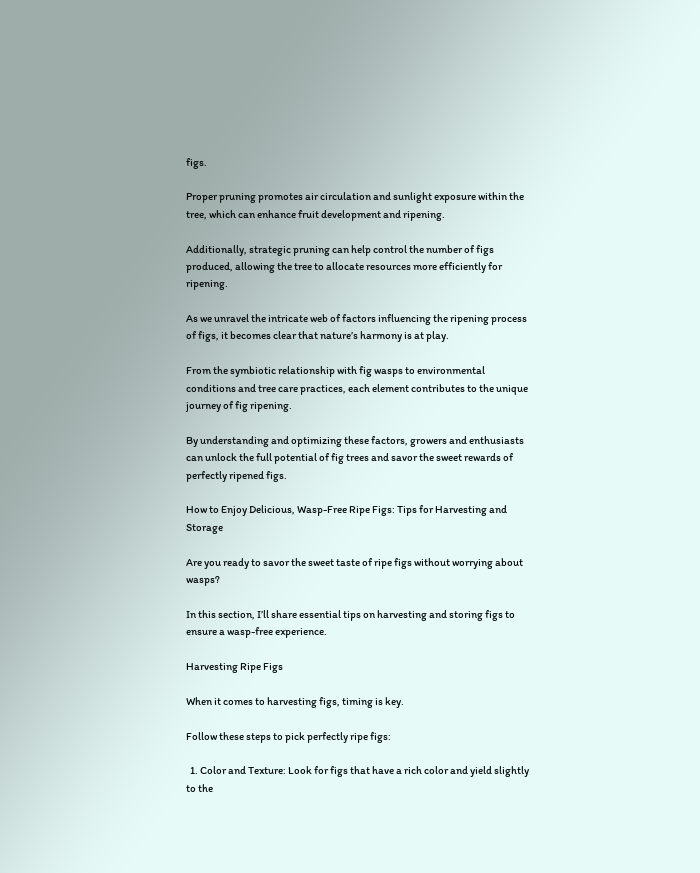figs.

Proper pruning promotes air circulation and sunlight exposure within the tree, which can enhance fruit development and ripening.

Additionally, strategic pruning can help control the number of figs produced, allowing the tree to allocate resources more efficiently for ripening.

As we unravel the intricate web of factors influencing the ripening process of figs, it becomes clear that nature’s harmony is at play.

From the symbiotic relationship with fig wasps to environmental conditions and tree care practices, each element contributes to the unique journey of fig ripening.

By understanding and optimizing these factors, growers and enthusiasts can unlock the full potential of fig trees and savor the sweet rewards of perfectly ripened figs.

How to Enjoy Delicious, Wasp-Free Ripe Figs: Tips for Harvesting and Storage

Are you ready to savor the sweet taste of ripe figs without worrying about wasps?

In this section, I’ll share essential tips on harvesting and storing figs to ensure a wasp-free experience.

Harvesting Ripe Figs

When it comes to harvesting figs, timing is key.

Follow these steps to pick perfectly ripe figs:

  1. Color and Texture: Look for figs that have a rich color and yield slightly to the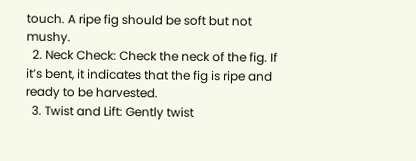touch. A ripe fig should be soft but not mushy.
  2. Neck Check: Check the neck of the fig. If it’s bent, it indicates that the fig is ripe and ready to be harvested.
  3. Twist and Lift: Gently twist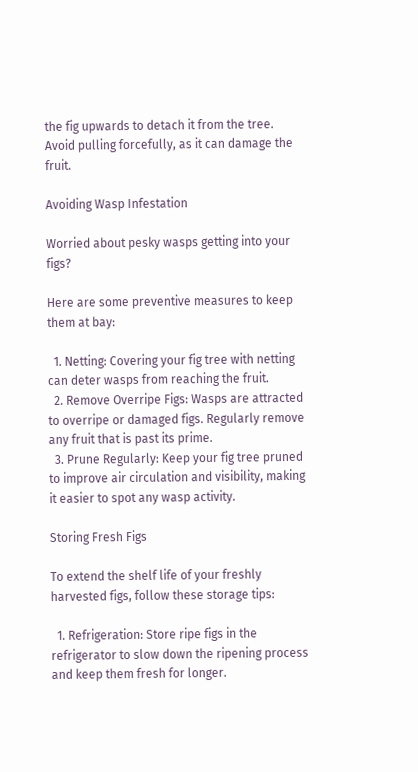the fig upwards to detach it from the tree. Avoid pulling forcefully, as it can damage the fruit.

Avoiding Wasp Infestation

Worried about pesky wasps getting into your figs?

Here are some preventive measures to keep them at bay:

  1. Netting: Covering your fig tree with netting can deter wasps from reaching the fruit.
  2. Remove Overripe Figs: Wasps are attracted to overripe or damaged figs. Regularly remove any fruit that is past its prime.
  3. Prune Regularly: Keep your fig tree pruned to improve air circulation and visibility, making it easier to spot any wasp activity.

Storing Fresh Figs

To extend the shelf life of your freshly harvested figs, follow these storage tips:

  1. Refrigeration: Store ripe figs in the refrigerator to slow down the ripening process and keep them fresh for longer.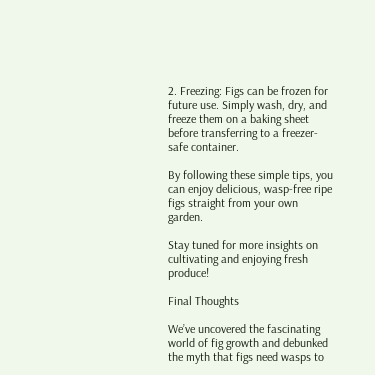2. Freezing: Figs can be frozen for future use. Simply wash, dry, and freeze them on a baking sheet before transferring to a freezer-safe container.

By following these simple tips, you can enjoy delicious, wasp-free ripe figs straight from your own garden.

Stay tuned for more insights on cultivating and enjoying fresh produce!

Final Thoughts

We’ve uncovered the fascinating world of fig growth and debunked the myth that figs need wasps to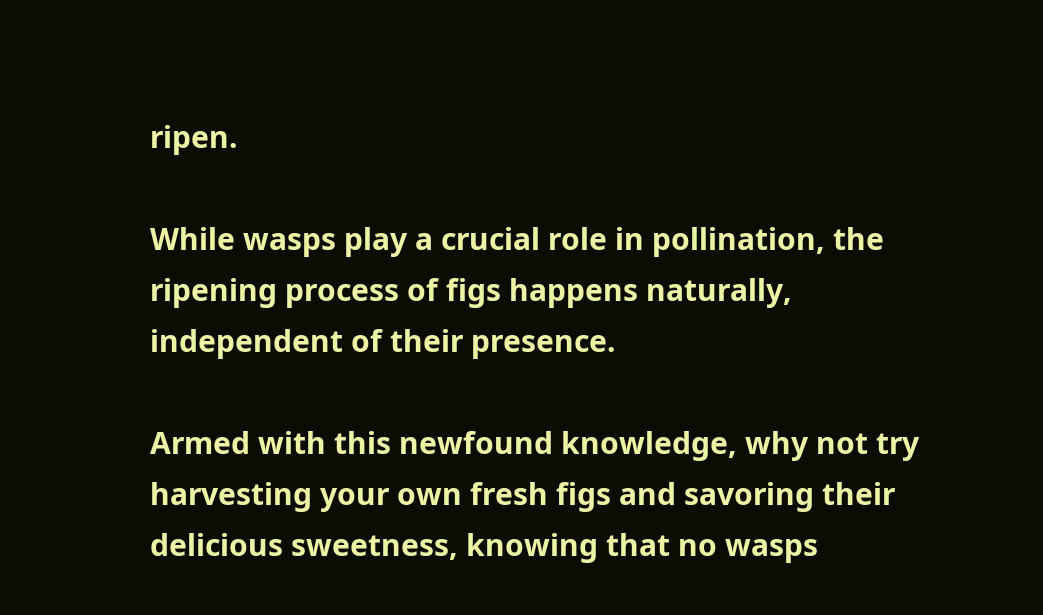ripen.

While wasps play a crucial role in pollination, the ripening process of figs happens naturally, independent of their presence.

Armed with this newfound knowledge, why not try harvesting your own fresh figs and savoring their delicious sweetness, knowing that no wasps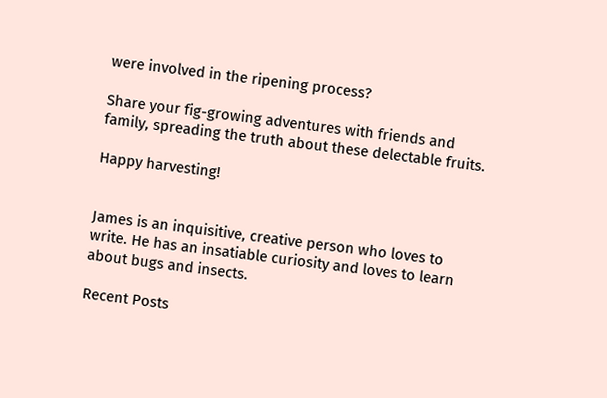were involved in the ripening process?

Share your fig-growing adventures with friends and family, spreading the truth about these delectable fruits.

Happy harvesting!


James is an inquisitive, creative person who loves to write. He has an insatiable curiosity and loves to learn about bugs and insects.

Recent Posts